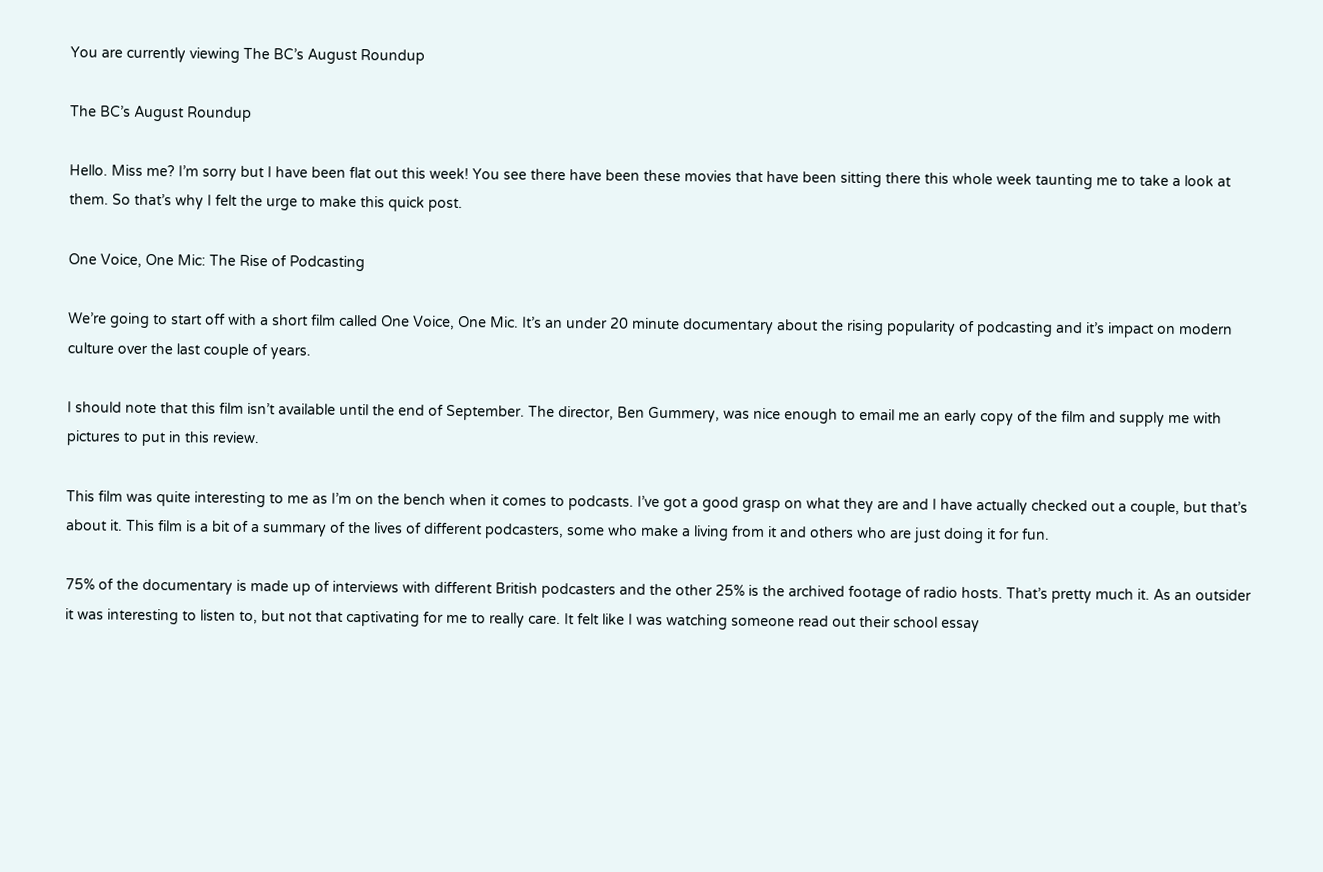You are currently viewing The BC’s August Roundup

The BC’s August Roundup

Hello. Miss me? I’m sorry but I have been flat out this week! You see there have been these movies that have been sitting there this whole week taunting me to take a look at them. So that’s why I felt the urge to make this quick post.

One Voice, One Mic: The Rise of Podcasting

We’re going to start off with a short film called One Voice, One Mic. It’s an under 20 minute documentary about the rising popularity of podcasting and it’s impact on modern culture over the last couple of years.

I should note that this film isn’t available until the end of September. The director, Ben Gummery, was nice enough to email me an early copy of the film and supply me with pictures to put in this review.

This film was quite interesting to me as I’m on the bench when it comes to podcasts. I’ve got a good grasp on what they are and I have actually checked out a couple, but that’s about it. This film is a bit of a summary of the lives of different podcasters, some who make a living from it and others who are just doing it for fun.

75% of the documentary is made up of interviews with different British podcasters and the other 25% is the archived footage of radio hosts. That’s pretty much it. As an outsider it was interesting to listen to, but not that captivating for me to really care. It felt like I was watching someone read out their school essay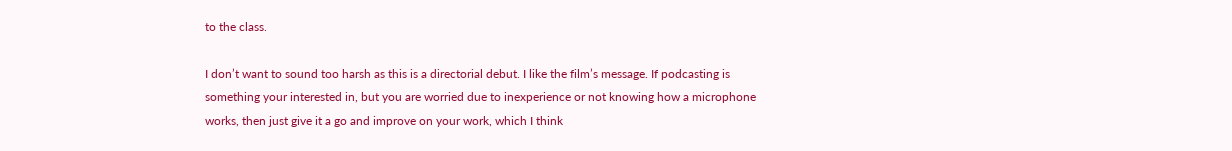to the class.

I don’t want to sound too harsh as this is a directorial debut. I like the film’s message. If podcasting is something your interested in, but you are worried due to inexperience or not knowing how a microphone works, then just give it a go and improve on your work, which I think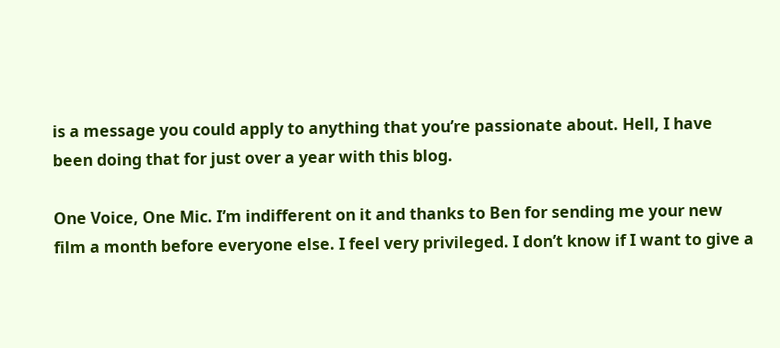is a message you could apply to anything that you’re passionate about. Hell, I have been doing that for just over a year with this blog.

One Voice, One Mic. I’m indifferent on it and thanks to Ben for sending me your new film a month before everyone else. I feel very privileged. I don’t know if I want to give a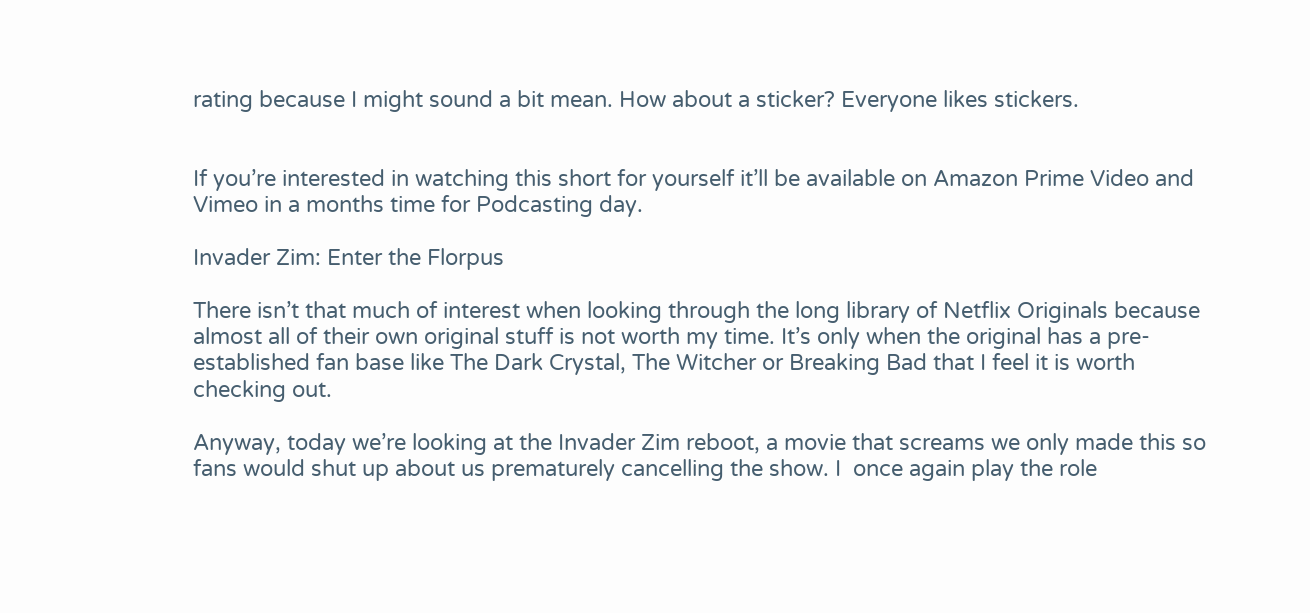rating because I might sound a bit mean. How about a sticker? Everyone likes stickers.


If you’re interested in watching this short for yourself it’ll be available on Amazon Prime Video and Vimeo in a months time for Podcasting day.

Invader Zim: Enter the Florpus

There isn’t that much of interest when looking through the long library of Netflix Originals because almost all of their own original stuff is not worth my time. It’s only when the original has a pre-established fan base like The Dark Crystal, The Witcher or Breaking Bad that I feel it is worth checking out.

Anyway, today we’re looking at the Invader Zim reboot, a movie that screams we only made this so fans would shut up about us prematurely cancelling the show. I  once again play the role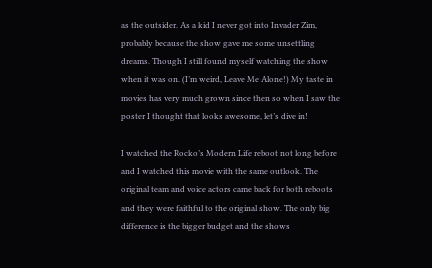as the outsider. As a kid I never got into Invader Zim, probably because the show gave me some unsettling dreams. Though I still found myself watching the show when it was on. (I’m weird, Leave Me Alone!) My taste in movies has very much grown since then so when I saw the poster I thought that looks awesome, let’s dive in!

I watched the Rocko’s Modern Life reboot not long before and I watched this movie with the same outlook. The original team and voice actors came back for both reboots and they were faithful to the original show. The only big difference is the bigger budget and the shows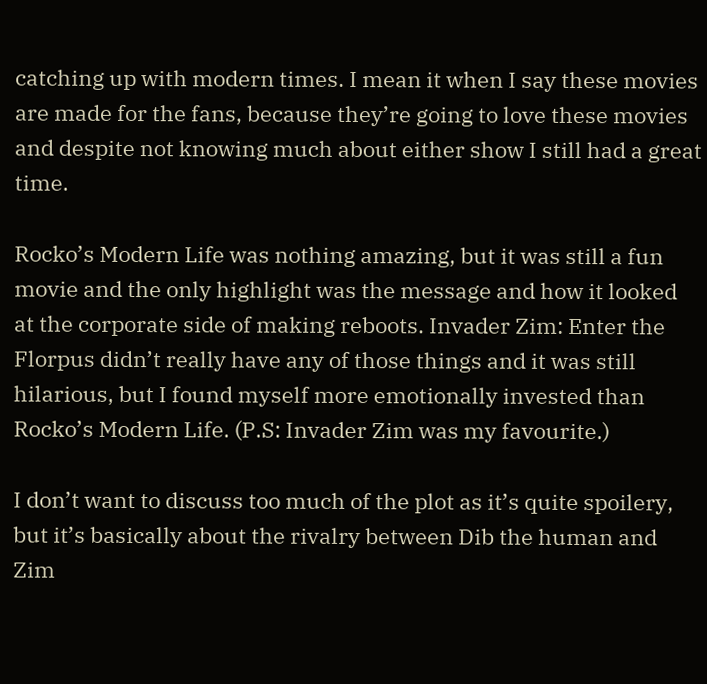catching up with modern times. I mean it when I say these movies are made for the fans, because they’re going to love these movies and despite not knowing much about either show I still had a great time.

Rocko’s Modern Life was nothing amazing, but it was still a fun movie and the only highlight was the message and how it looked at the corporate side of making reboots. Invader Zim: Enter the Florpus didn’t really have any of those things and it was still hilarious, but I found myself more emotionally invested than Rocko’s Modern Life. (P.S: Invader Zim was my favourite.)

I don’t want to discuss too much of the plot as it’s quite spoilery, but it’s basically about the rivalry between Dib the human and Zim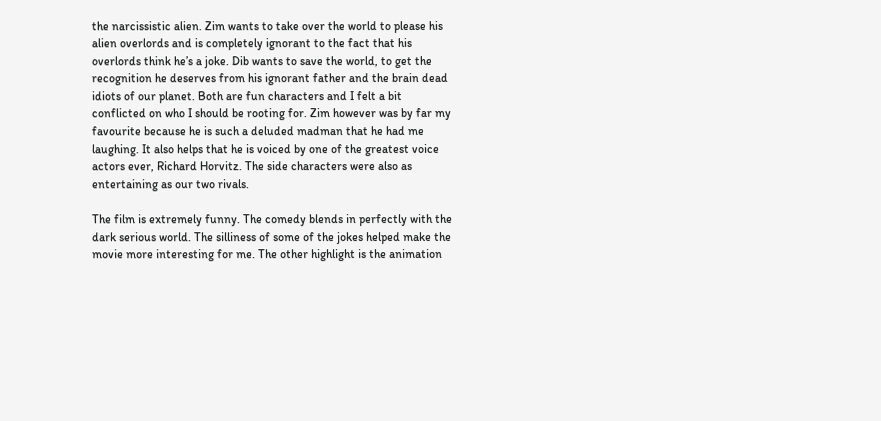the narcissistic alien. Zim wants to take over the world to please his alien overlords and is completely ignorant to the fact that his overlords think he’s a joke. Dib wants to save the world, to get the recognition he deserves from his ignorant father and the brain dead idiots of our planet. Both are fun characters and I felt a bit conflicted on who I should be rooting for. Zim however was by far my favourite because he is such a deluded madman that he had me laughing. It also helps that he is voiced by one of the greatest voice actors ever, Richard Horvitz. The side characters were also as entertaining as our two rivals.

The film is extremely funny. The comedy blends in perfectly with the dark serious world. The silliness of some of the jokes helped make the movie more interesting for me. The other highlight is the animation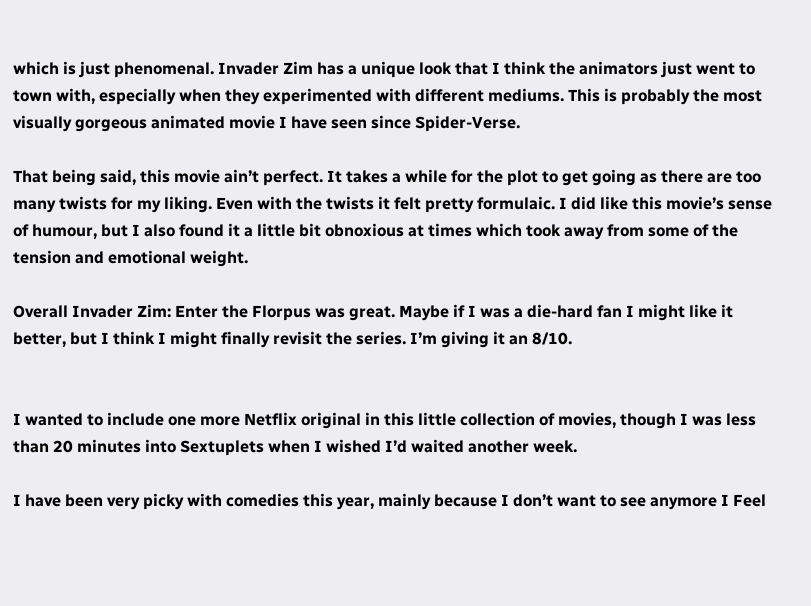which is just phenomenal. Invader Zim has a unique look that I think the animators just went to town with, especially when they experimented with different mediums. This is probably the most visually gorgeous animated movie I have seen since Spider-Verse.

That being said, this movie ain’t perfect. It takes a while for the plot to get going as there are too many twists for my liking. Even with the twists it felt pretty formulaic. I did like this movie’s sense of humour, but I also found it a little bit obnoxious at times which took away from some of the tension and emotional weight.

Overall Invader Zim: Enter the Florpus was great. Maybe if I was a die-hard fan I might like it better, but I think I might finally revisit the series. I’m giving it an 8/10.


I wanted to include one more Netflix original in this little collection of movies, though I was less than 20 minutes into Sextuplets when I wished I’d waited another week.

I have been very picky with comedies this year, mainly because I don’t want to see anymore I Feel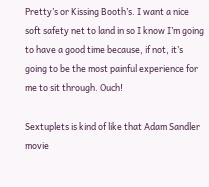Pretty’s or Kissing Booth’s. I want a nice soft safety net to land in so I know I’m going to have a good time because, if not, it’s going to be the most painful experience for me to sit through. Ouch!

Sextuplets is kind of like that Adam Sandler movie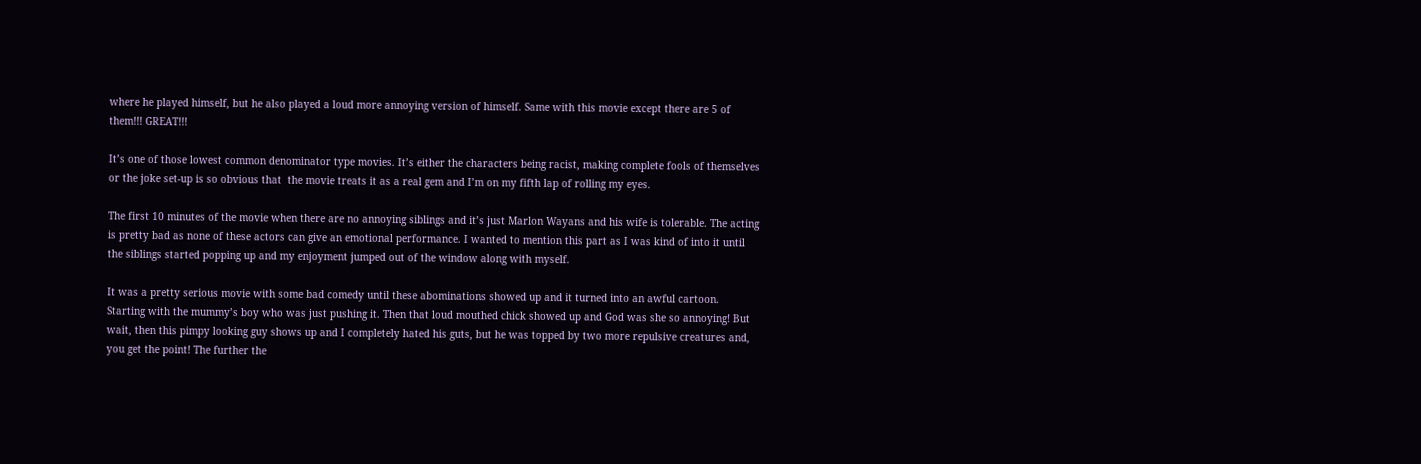where he played himself, but he also played a loud more annoying version of himself. Same with this movie except there are 5 of them!!! GREAT!!!

It’s one of those lowest common denominator type movies. It’s either the characters being racist, making complete fools of themselves or the joke set-up is so obvious that  the movie treats it as a real gem and I’m on my fifth lap of rolling my eyes.

The first 10 minutes of the movie when there are no annoying siblings and it’s just Marlon Wayans and his wife is tolerable. The acting is pretty bad as none of these actors can give an emotional performance. I wanted to mention this part as I was kind of into it until the siblings started popping up and my enjoyment jumped out of the window along with myself.

It was a pretty serious movie with some bad comedy until these abominations showed up and it turned into an awful cartoon. Starting with the mummy’s boy who was just pushing it. Then that loud mouthed chick showed up and God was she so annoying! But wait, then this pimpy looking guy shows up and I completely hated his guts, but he was topped by two more repulsive creatures and, you get the point! The further the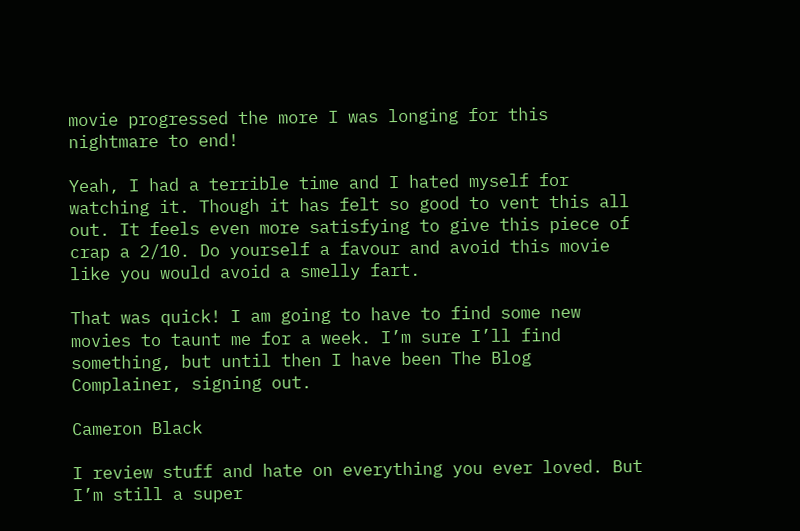movie progressed the more I was longing for this nightmare to end!

Yeah, I had a terrible time and I hated myself for watching it. Though it has felt so good to vent this all out. It feels even more satisfying to give this piece of crap a 2/10. Do yourself a favour and avoid this movie like you would avoid a smelly fart.

That was quick! I am going to have to find some new movies to taunt me for a week. I’m sure I’ll find something, but until then I have been The Blog Complainer, signing out.

Cameron Black

I review stuff and hate on everything you ever loved. But I’m still a super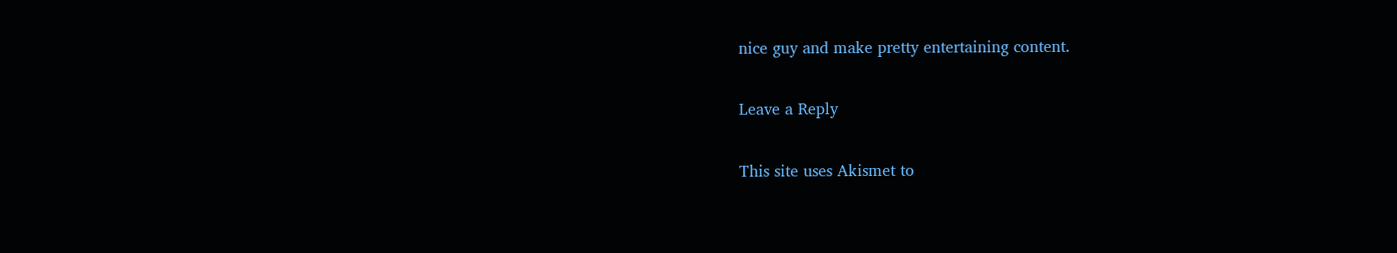nice guy and make pretty entertaining content.

Leave a Reply

This site uses Akismet to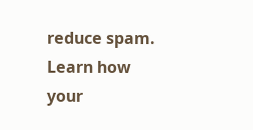reduce spam. Learn how your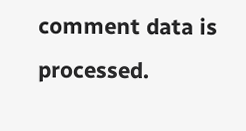comment data is processed.